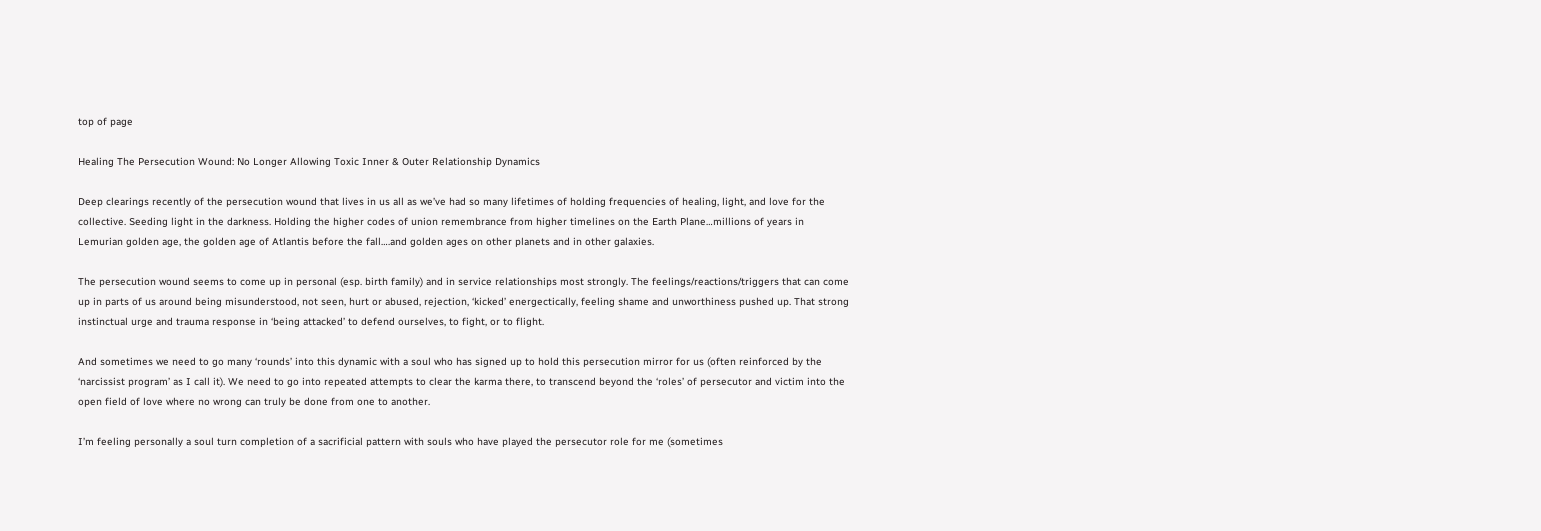top of page

Healing The Persecution Wound: No Longer Allowing Toxic Inner & Outer Relationship Dynamics

Deep clearings recently of the persecution wound that lives in us all as we’ve had so many lifetimes of holding frequencies of healing, light, and love for the collective. Seeding light in the darkness. Holding the higher codes of union remembrance from higher timelines on the Earth Plane…millions of years in Lemurian golden age, the golden age of Atlantis before the fall….and golden ages on other planets and in other galaxies.

The persecution wound seems to come up in personal (esp. birth family) and in service relationships most strongly. The feelings/reactions/triggers that can come up in parts of us around being misunderstood, not seen, hurt or abused, rejection, ‘kicked’ energectically, feeling shame and unworthiness pushed up. That strong instinctual urge and trauma response in ‘being attacked’ to defend ourselves, to fight, or to flight.

And sometimes we need to go many ‘rounds’ into this dynamic with a soul who has signed up to hold this persecution mirror for us (often reinforced by the ‘narcissist program’ as I call it). We need to go into repeated attempts to clear the karma there, to transcend beyond the ‘roles’ of persecutor and victim into the open field of love where no wrong can truly be done from one to another.

I’m feeling personally a soul turn completion of a sacrificial pattern with souls who have played the persecutor role for me (sometimes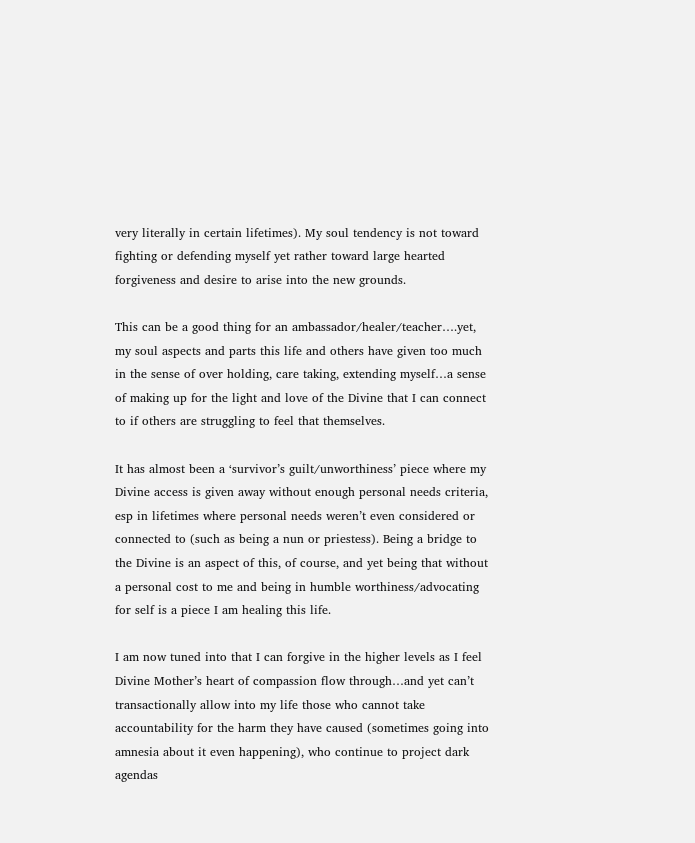very literally in certain lifetimes). My soul tendency is not toward fighting or defending myself yet rather toward large hearted forgiveness and desire to arise into the new grounds.

This can be a good thing for an ambassador/healer/teacher….yet, my soul aspects and parts this life and others have given too much in the sense of over holding, care taking, extending myself…a sense of making up for the light and love of the Divine that I can connect to if others are struggling to feel that themselves.

It has almost been a ‘survivor’s guilt/unworthiness’ piece where my Divine access is given away without enough personal needs criteria, esp in lifetimes where personal needs weren’t even considered or connected to (such as being a nun or priestess). Being a bridge to the Divine is an aspect of this, of course, and yet being that without a personal cost to me and being in humble worthiness/advocating for self is a piece I am healing this life.

I am now tuned into that I can forgive in the higher levels as I feel Divine Mother’s heart of compassion flow through…and yet can’t transactionally allow into my life those who cannot take accountability for the harm they have caused (sometimes going into amnesia about it even happening), who continue to project dark agendas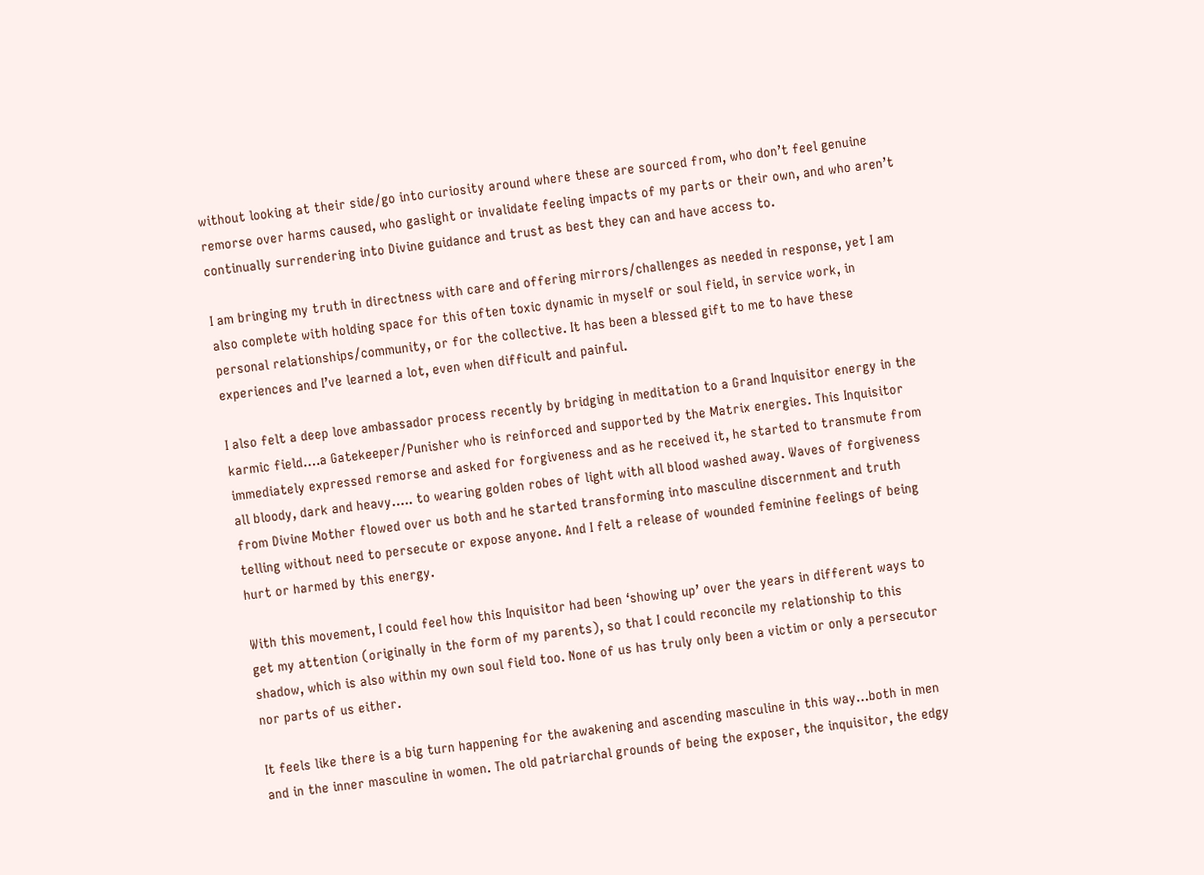without looking at their side/go into curiosity around where these are sourced from, who don’t feel genuine remorse over harms caused, who gaslight or invalidate feeling impacts of my parts or their own, and who aren’t continually surrendering into Divine guidance and trust as best they can and have access to.

I am bringing my truth in directness with care and offering mirrors/challenges as needed in response, yet I am also complete with holding space for this often toxic dynamic in myself or soul field, in service work, in personal relationships/community, or for the collective. It has been a blessed gift to me to have these experiences and I’ve learned a lot, even when difficult and painful.

I also felt a deep love ambassador process recently by bridging in meditation to a Grand Inquisitor energy in the karmic field….a Gatekeeper/Punisher who is reinforced and supported by the Matrix energies. This Inquisitor immediately expressed remorse and asked for forgiveness and as he received it, he started to transmute from all bloody, dark and heavy….. to wearing golden robes of light with all blood washed away. Waves of forgiveness from Divine Mother flowed over us both and he started transforming into masculine discernment and truth telling without need to persecute or expose anyone. And I felt a release of wounded feminine feelings of being hurt or harmed by this energy.

With this movement, I could feel how this Inquisitor had been ‘showing up’ over the years in different ways to get my attention (originally in the form of my parents), so that I could reconcile my relationship to this shadow, which is also within my own soul field too. None of us has truly only been a victim or only a persecutor nor parts of us either.

It feels like there is a big turn happening for the awakening and ascending masculine in this way…both in men and in the inner masculine in women. The old patriarchal grounds of being the exposer, the inquisitor, the edgy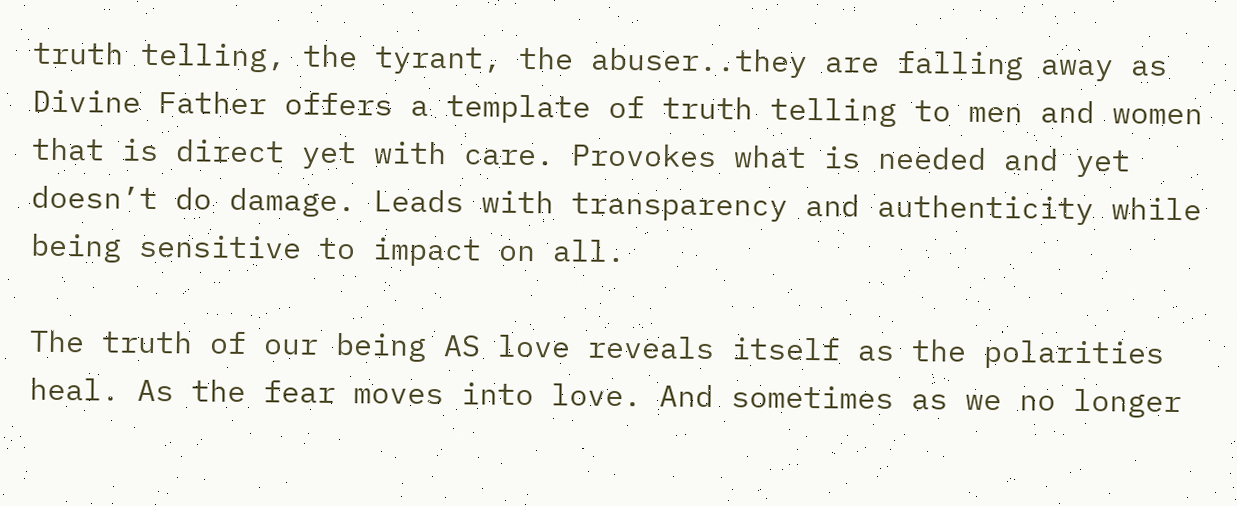truth telling, the tyrant, the abuser..they are falling away as Divine Father offers a template of truth telling to men and women that is direct yet with care. Provokes what is needed and yet doesn’t do damage. Leads with transparency and authenticity while being sensitive to impact on all.

The truth of our being AS love reveals itself as the polarities heal. As the fear moves into love. And sometimes as we no longer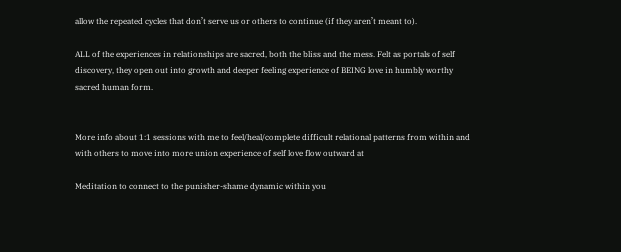allow the repeated cycles that don’t serve us or others to continue (if they aren’t meant to).

ALL of the experiences in relationships are sacred, both the bliss and the mess. Felt as portals of self discovery, they open out into growth and deeper feeling experience of BEING love in humbly worthy sacred human form.


More info about 1:1 sessions with me to feel/heal/complete difficult relational patterns from within and with others to move into more union experience of self love flow outward at

Meditation to connect to the punisher-shame dynamic within you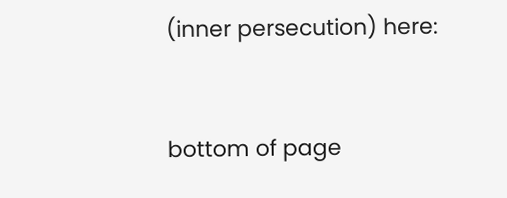(inner persecution) here:


bottom of page